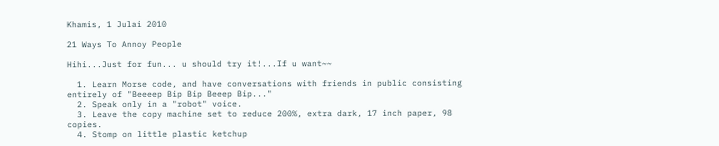Khamis, 1 Julai 2010

21 Ways To Annoy People

Hihi...Just for fun... u should try it!...If u want~~

  1. Learn Morse code, and have conversations with friends in public consisting entirely of "Beeeep Bip Bip Beeep Bip..."
  2. Speak only in a "robot" voice.
  3. Leave the copy machine set to reduce 200%, extra dark, 17 inch paper, 98 copies.
  4. Stomp on little plastic ketchup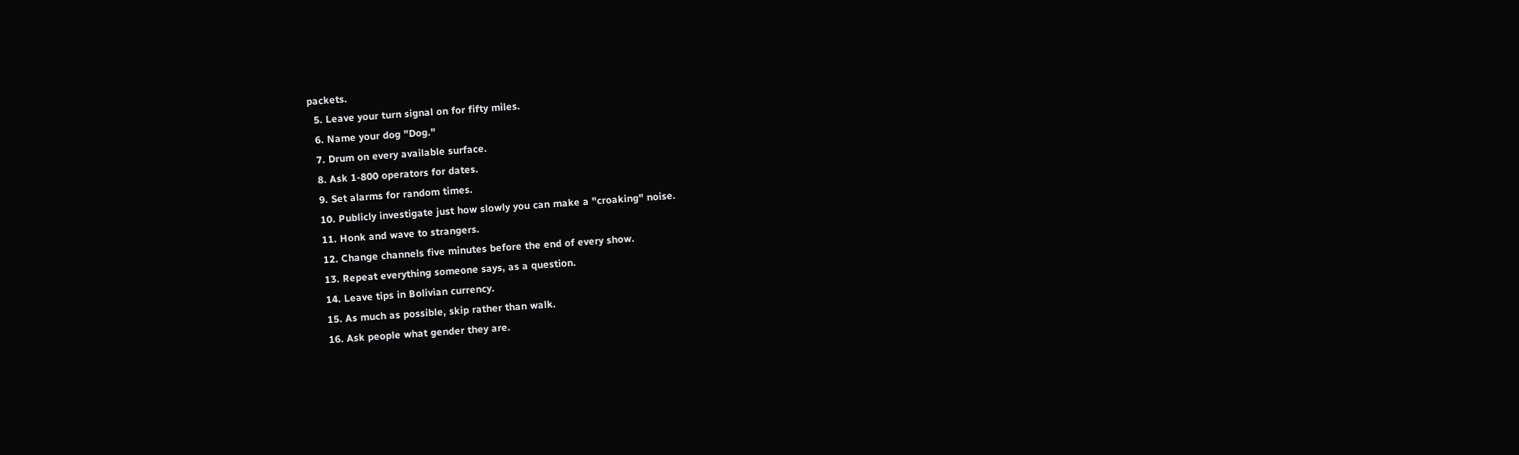packets.
  5. Leave your turn signal on for fifty miles.
  6. Name your dog "Dog."
  7. Drum on every available surface.
  8. Ask 1-800 operators for dates.
  9. Set alarms for random times.
  10. Publicly investigate just how slowly you can make a "croaking" noise.
  11. Honk and wave to strangers.
  12. Change channels five minutes before the end of every show.
  13. Repeat everything someone says, as a question.
  14. Leave tips in Bolivian currency.
  15. As much as possible, skip rather than walk.
  16. Ask people what gender they are.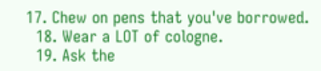17. Chew on pens that you've borrowed.
  18. Wear a LOT of cologne.
  19. Ask the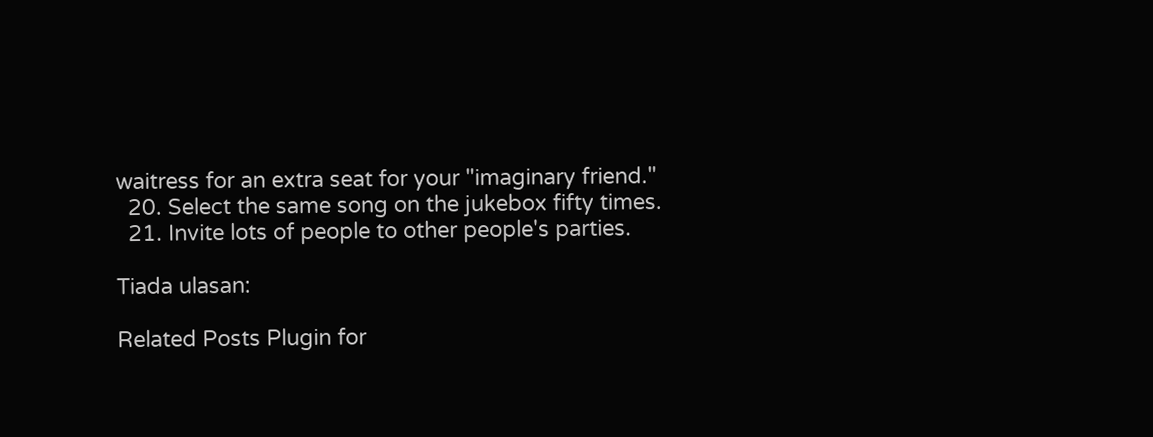waitress for an extra seat for your "imaginary friend."
  20. Select the same song on the jukebox fifty times.
  21. Invite lots of people to other people's parties.

Tiada ulasan:

Related Posts Plugin for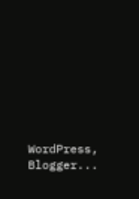WordPress, Blogger...